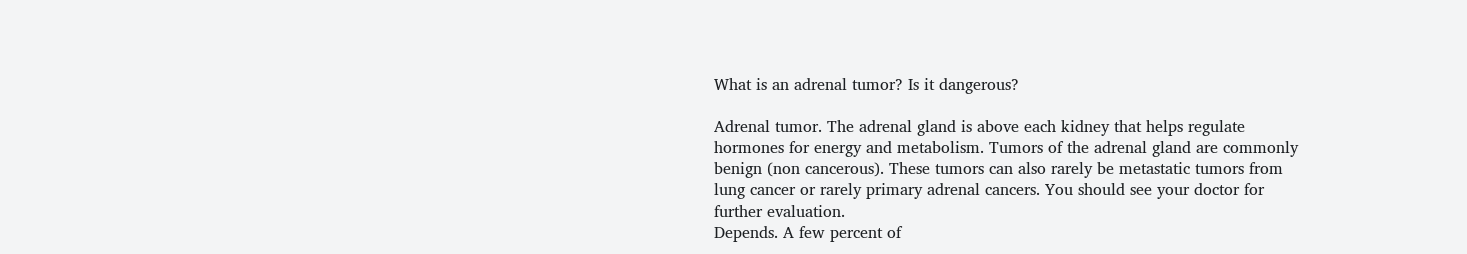What is an adrenal tumor? Is it dangerous?

Adrenal tumor. The adrenal gland is above each kidney that helps regulate hormones for energy and metabolism. Tumors of the adrenal gland are commonly benign (non cancerous). These tumors can also rarely be metastatic tumors from lung cancer or rarely primary adrenal cancers. You should see your doctor for further evaluation.
Depends. A few percent of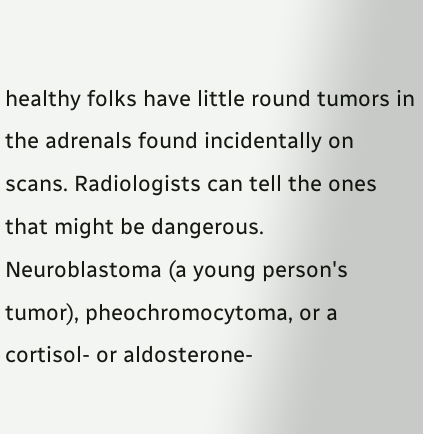healthy folks have little round tumors in the adrenals found incidentally on scans. Radiologists can tell the ones that might be dangerous. Neuroblastoma (a young person's tumor), pheochromocytoma, or a cortisol- or aldosterone-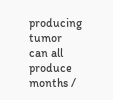producing tumor can all produce months /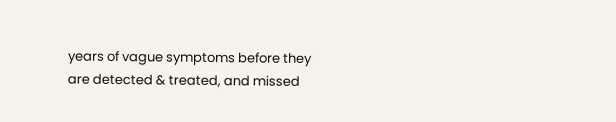years of vague symptoms before they are detected & treated, and missed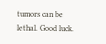tumors can be lethal. Good luck.